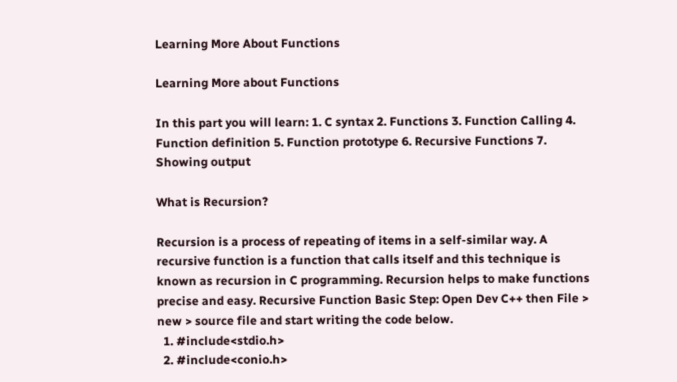Learning More About Functions

Learning More about Functions

In this part you will learn: 1. C syntax 2. Functions 3. Function Calling 4. Function definition 5. Function prototype 6. Recursive Functions 7. Showing output

What is Recursion?

Recursion is a process of repeating of items in a self-similar way. A recursive function is a function that calls itself and this technique is known as recursion in C programming. Recursion helps to make functions precise and easy. Recursive Function Basic Step: Open Dev C++ then File > new > source file and start writing the code below.
  1. #include<stdio.h>
  2. #include<conio.h>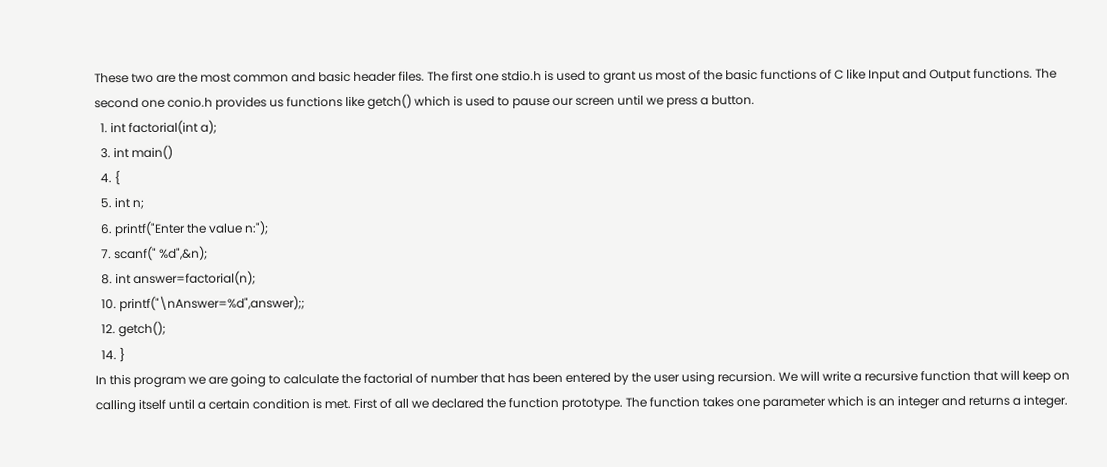These two are the most common and basic header files. The first one stdio.h is used to grant us most of the basic functions of C like Input and Output functions. The second one conio.h provides us functions like getch() which is used to pause our screen until we press a button.
  1. int factorial(int a);
  3. int main()
  4. {
  5. int n;
  6. printf("Enter the value n:");
  7. scanf(" %d",&n);
  8. int answer=factorial(n);
  10. printf("\nAnswer=%d",answer);;
  12. getch();
  14. }
In this program we are going to calculate the factorial of number that has been entered by the user using recursion. We will write a recursive function that will keep on calling itself until a certain condition is met. First of all we declared the function prototype. The function takes one parameter which is an integer and returns a integer.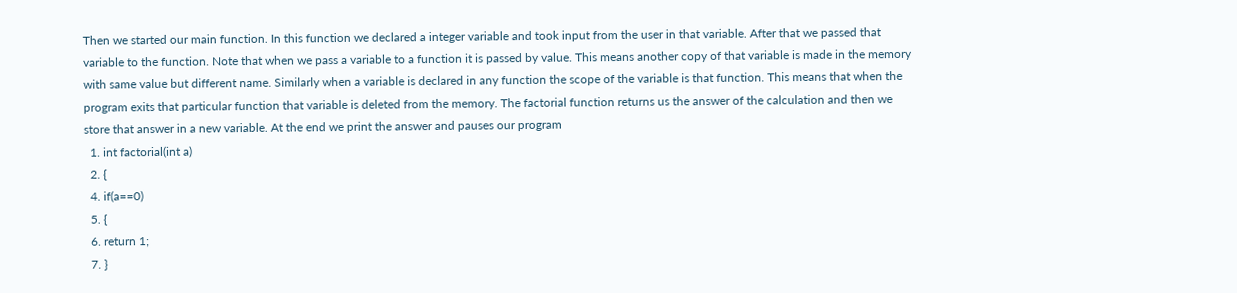Then we started our main function. In this function we declared a integer variable and took input from the user in that variable. After that we passed that variable to the function. Note that when we pass a variable to a function it is passed by value. This means another copy of that variable is made in the memory with same value but different name. Similarly when a variable is declared in any function the scope of the variable is that function. This means that when the program exits that particular function that variable is deleted from the memory. The factorial function returns us the answer of the calculation and then we store that answer in a new variable. At the end we print the answer and pauses our program
  1. int factorial(int a)
  2. {
  4. if(a==0)
  5. {
  6. return 1;
  7. }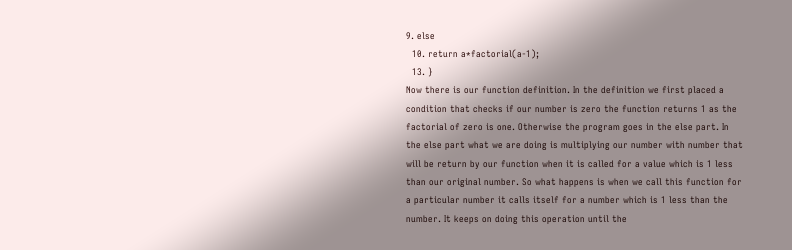9. else
  10. return a*factorial(a-1);
  13. }
Now there is our function definition. In the definition we first placed a condition that checks if our number is zero the function returns 1 as the factorial of zero is one. Otherwise the program goes in the else part. In the else part what we are doing is multiplying our number with number that will be return by our function when it is called for a value which is 1 less than our original number. So what happens is when we call this function for a particular number it calls itself for a number which is 1 less than the number. It keeps on doing this operation until the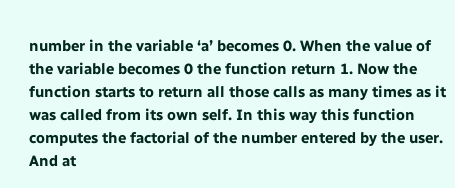number in the variable ‘a’ becomes 0. When the value of the variable becomes 0 the function return 1. Now the function starts to return all those calls as many times as it was called from its own self. In this way this function computes the factorial of the number entered by the user. And at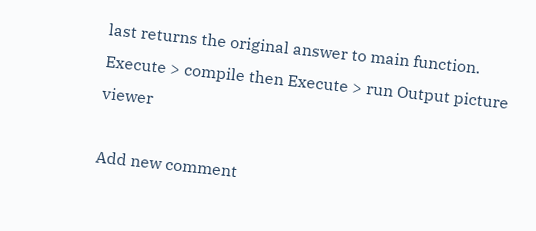last returns the original answer to main function. Execute > compile then Execute > run Output picture viewer

Add new comment